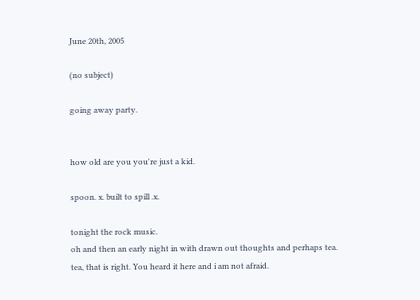June 20th, 2005

(no subject)

going away party.


how old are you you're just a kid.

spoon. x. built to spill .x.

tonight the rock music.
oh and then an early night in with drawn out thoughts and perhaps tea.
tea, that is right. You heard it here and i am not afraid.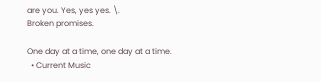are you. Yes, yes yes. \.
Broken promises.

One day at a time, one day at a time.
  • Current Music